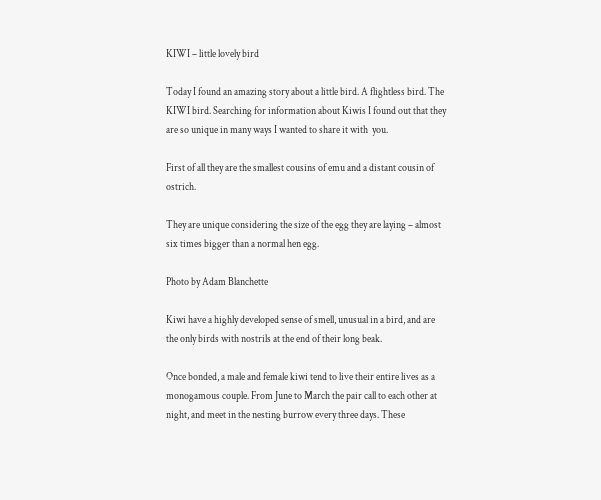KIWI – little lovely bird

Today I found an amazing story about a little bird. A flightless bird. The KIWI bird. Searching for information about Kiwis I found out that they are so unique in many ways I wanted to share it with  you.

First of all they are the smallest cousins of emu and a distant cousin of ostrich.

They are unique considering the size of the egg they are laying – almost six times bigger than a normal hen egg.

Photo by Adam Blanchette

Kiwi have a highly developed sense of smell, unusual in a bird, and are the only birds with nostrils at the end of their long beak.

Once bonded, a male and female kiwi tend to live their entire lives as a monogamous couple. From June to March the pair call to each other at night, and meet in the nesting burrow every three days. These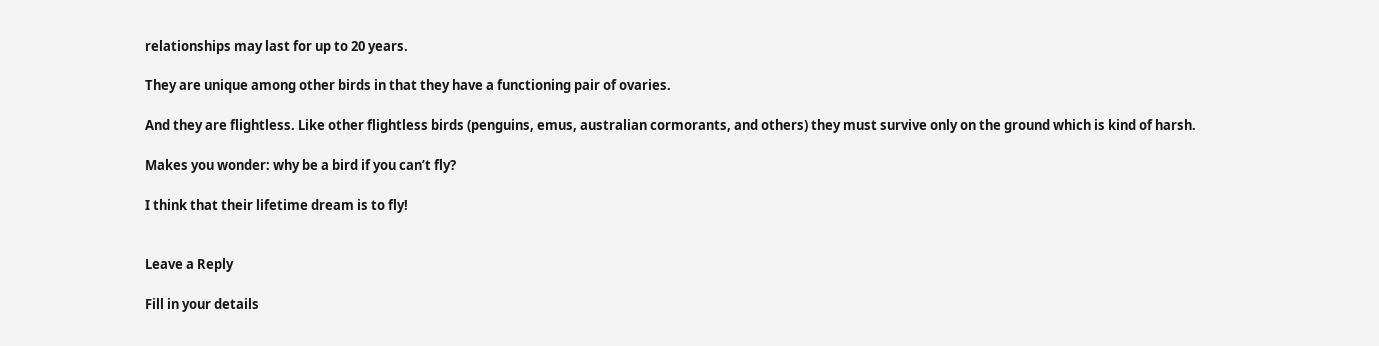relationships may last for up to 20 years.

They are unique among other birds in that they have a functioning pair of ovaries.

And they are flightless. Like other flightless birds (penguins, emus, australian cormorants, and others) they must survive only on the ground which is kind of harsh.

Makes you wonder: why be a bird if you can’t fly?

I think that their lifetime dream is to fly!


Leave a Reply

Fill in your details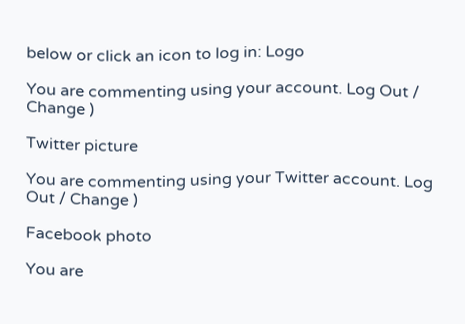below or click an icon to log in: Logo

You are commenting using your account. Log Out / Change )

Twitter picture

You are commenting using your Twitter account. Log Out / Change )

Facebook photo

You are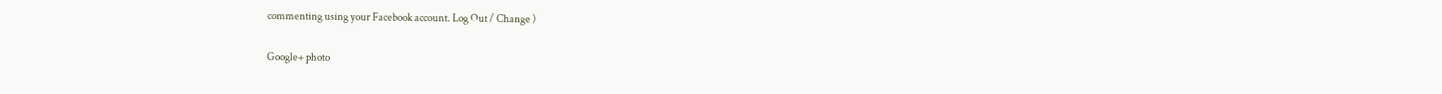commenting using your Facebook account. Log Out / Change )

Google+ photo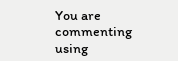You are commenting using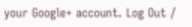your Google+ account. Log Out /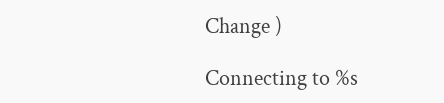Change )

Connecting to %s